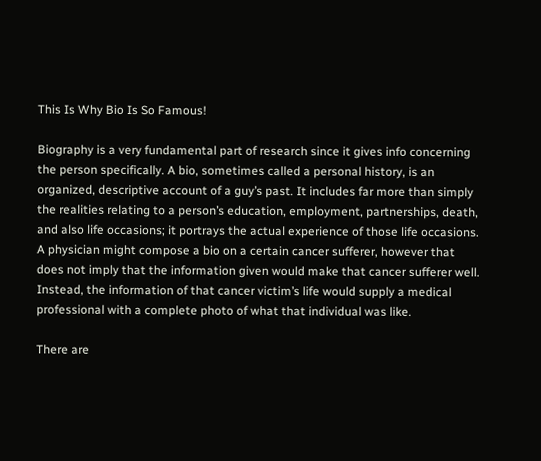This Is Why Bio Is So Famous!

Biography is a very fundamental part of research since it gives info concerning the person specifically. A bio, sometimes called a personal history, is an organized, descriptive account of a guy’s past. It includes far more than simply the realities relating to a person’s education, employment, partnerships, death, and also life occasions; it portrays the actual experience of those life occasions. A physician might compose a bio on a certain cancer sufferer, however that does not imply that the information given would make that cancer sufferer well. Instead, the information of that cancer victim’s life would supply a medical professional with a complete photo of what that individual was like.

There are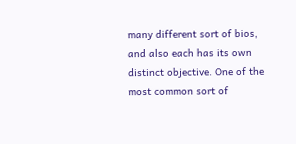many different sort of bios, and also each has its own distinct objective. One of the most common sort of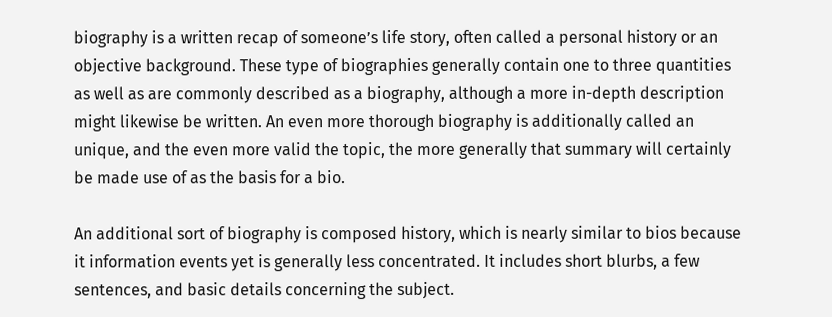biography is a written recap of someone’s life story, often called a personal history or an objective background. These type of biographies generally contain one to three quantities as well as are commonly described as a biography, although a more in-depth description might likewise be written. An even more thorough biography is additionally called an unique, and the even more valid the topic, the more generally that summary will certainly be made use of as the basis for a bio.

An additional sort of biography is composed history, which is nearly similar to bios because it information events yet is generally less concentrated. It includes short blurbs, a few sentences, and basic details concerning the subject.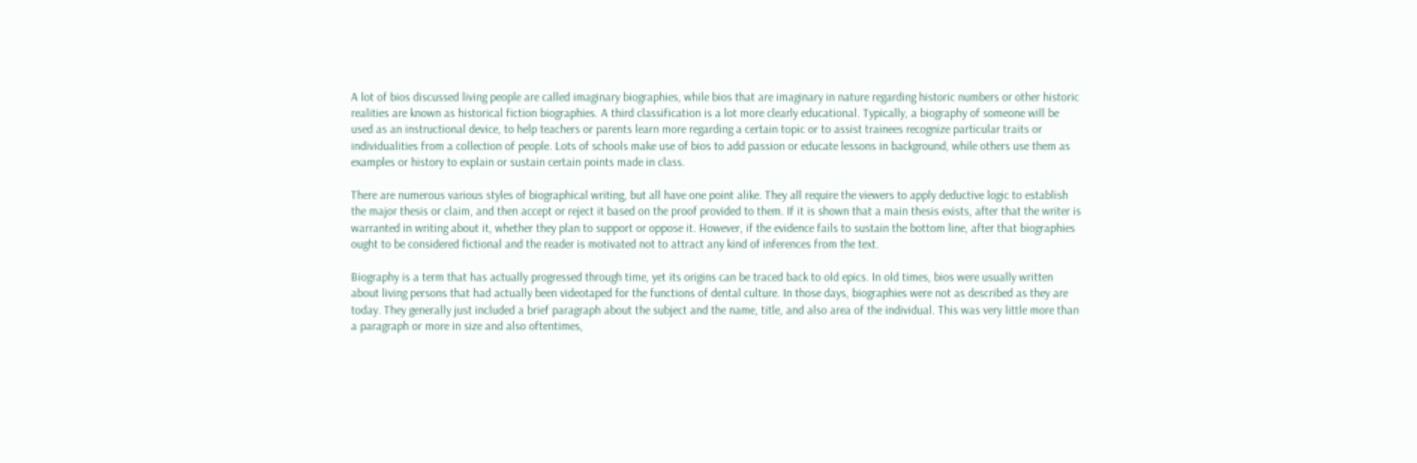A lot of bios discussed living people are called imaginary biographies, while bios that are imaginary in nature regarding historic numbers or other historic realities are known as historical fiction biographies. A third classification is a lot more clearly educational. Typically, a biography of someone will be used as an instructional device, to help teachers or parents learn more regarding a certain topic or to assist trainees recognize particular traits or individualities from a collection of people. Lots of schools make use of bios to add passion or educate lessons in background, while others use them as examples or history to explain or sustain certain points made in class.

There are numerous various styles of biographical writing, but all have one point alike. They all require the viewers to apply deductive logic to establish the major thesis or claim, and then accept or reject it based on the proof provided to them. If it is shown that a main thesis exists, after that the writer is warranted in writing about it, whether they plan to support or oppose it. However, if the evidence fails to sustain the bottom line, after that biographies ought to be considered fictional and the reader is motivated not to attract any kind of inferences from the text.

Biography is a term that has actually progressed through time, yet its origins can be traced back to old epics. In old times, bios were usually written about living persons that had actually been videotaped for the functions of dental culture. In those days, biographies were not as described as they are today. They generally just included a brief paragraph about the subject and the name, title, and also area of the individual. This was very little more than a paragraph or more in size and also oftentimes,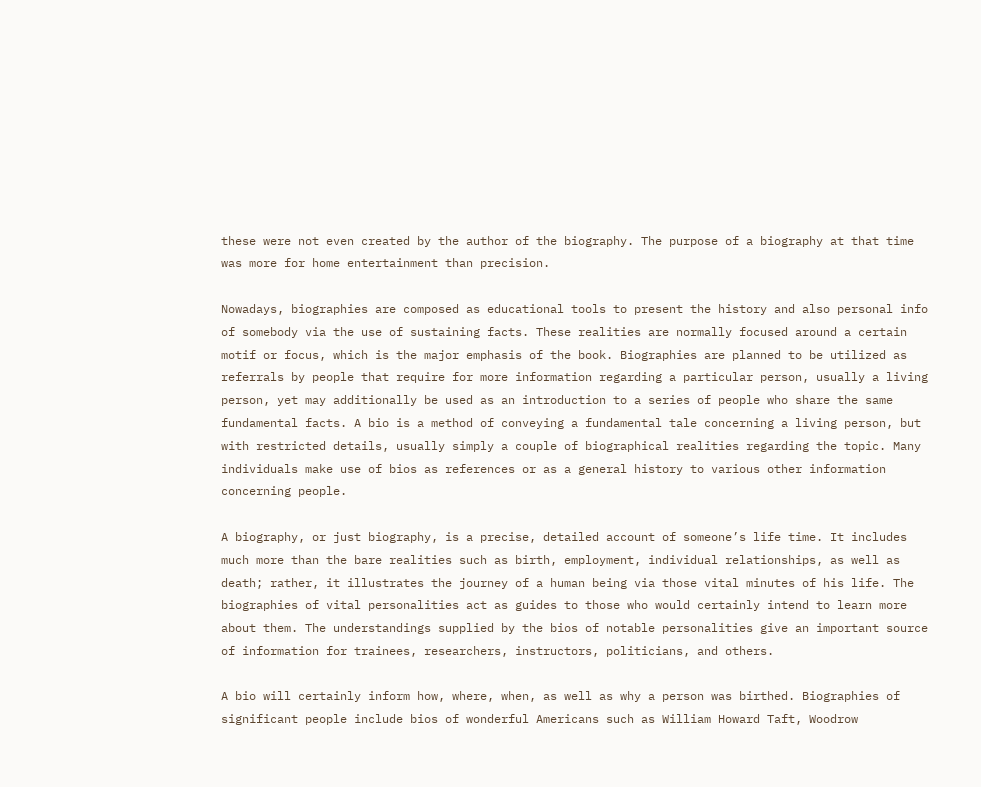these were not even created by the author of the biography. The purpose of a biography at that time was more for home entertainment than precision.

Nowadays, biographies are composed as educational tools to present the history and also personal info of somebody via the use of sustaining facts. These realities are normally focused around a certain motif or focus, which is the major emphasis of the book. Biographies are planned to be utilized as referrals by people that require for more information regarding a particular person, usually a living person, yet may additionally be used as an introduction to a series of people who share the same fundamental facts. A bio is a method of conveying a fundamental tale concerning a living person, but with restricted details, usually simply a couple of biographical realities regarding the topic. Many individuals make use of bios as references or as a general history to various other information concerning people.

A biography, or just biography, is a precise, detailed account of someone’s life time. It includes much more than the bare realities such as birth, employment, individual relationships, as well as death; rather, it illustrates the journey of a human being via those vital minutes of his life. The biographies of vital personalities act as guides to those who would certainly intend to learn more about them. The understandings supplied by the bios of notable personalities give an important source of information for trainees, researchers, instructors, politicians, and others.

A bio will certainly inform how, where, when, as well as why a person was birthed. Biographies of significant people include bios of wonderful Americans such as William Howard Taft, Woodrow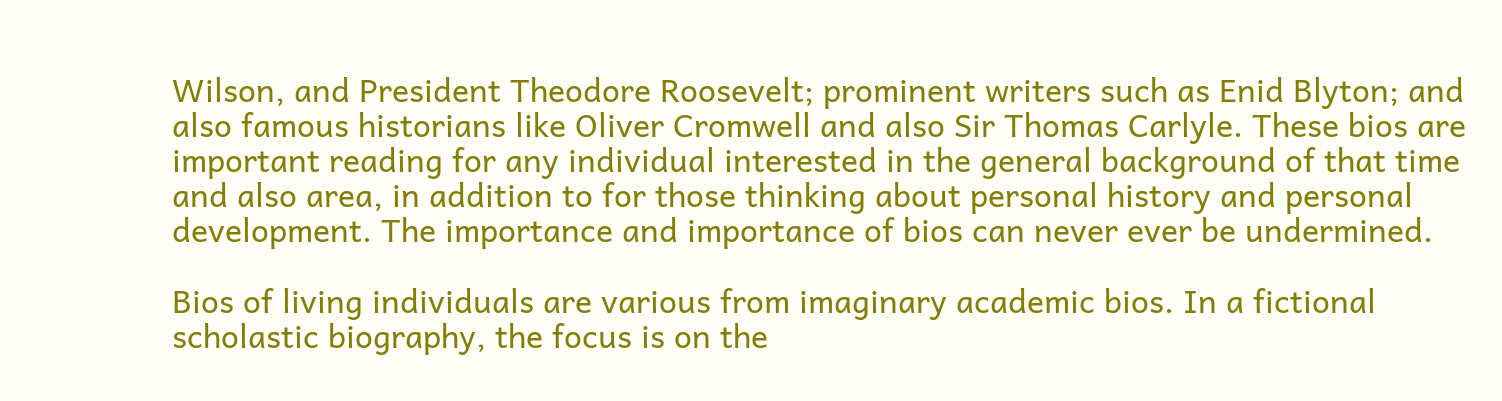Wilson, and President Theodore Roosevelt; prominent writers such as Enid Blyton; and also famous historians like Oliver Cromwell and also Sir Thomas Carlyle. These bios are important reading for any individual interested in the general background of that time and also area, in addition to for those thinking about personal history and personal development. The importance and importance of bios can never ever be undermined.

Bios of living individuals are various from imaginary academic bios. In a fictional scholastic biography, the focus is on the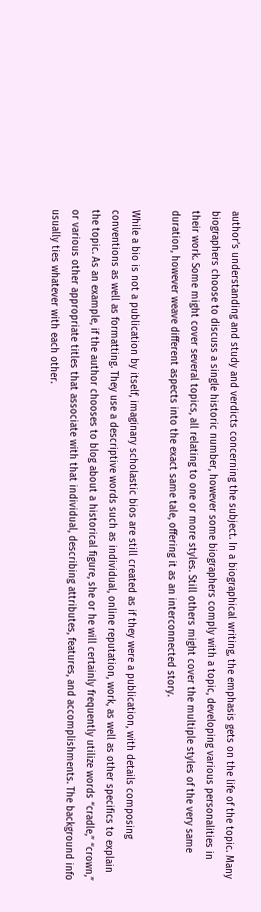author’s understanding and study and verdicts concerning the subject. In a biographical writing, the emphasis gets on the life of the topic. Many biographers choose to discuss a single historic number, however some biographers comply with a topic, developing various personalities in their work. Some might cover several topics, all relating to one or more styles. Still others might cover the multiple styles of the very same duration, however weave different aspects into the exact same tale, offering it as an interconnected story.

While a bio is not a publication by itself, imaginary scholastic bios are still created as if they were a publication, with details composing conventions as well as formatting. They use a descriptive words such as individual, online reputation, work, as well as other specifics to explain the topic. As an example, if the author chooses to blog about a historical figure, she or he will certainly frequently utilize words “cradle,” “crown,” or various other appropriate titles that associate with that individual, describing attributes, features, and accomplishments. The background info usually ties whatever with each other.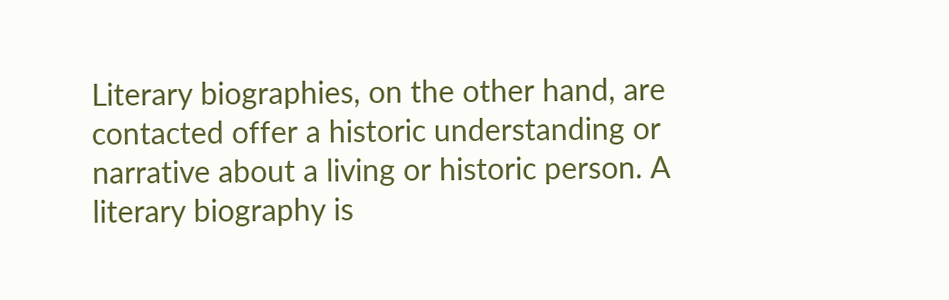Literary biographies, on the other hand, are contacted offer a historic understanding or narrative about a living or historic person. A literary biography is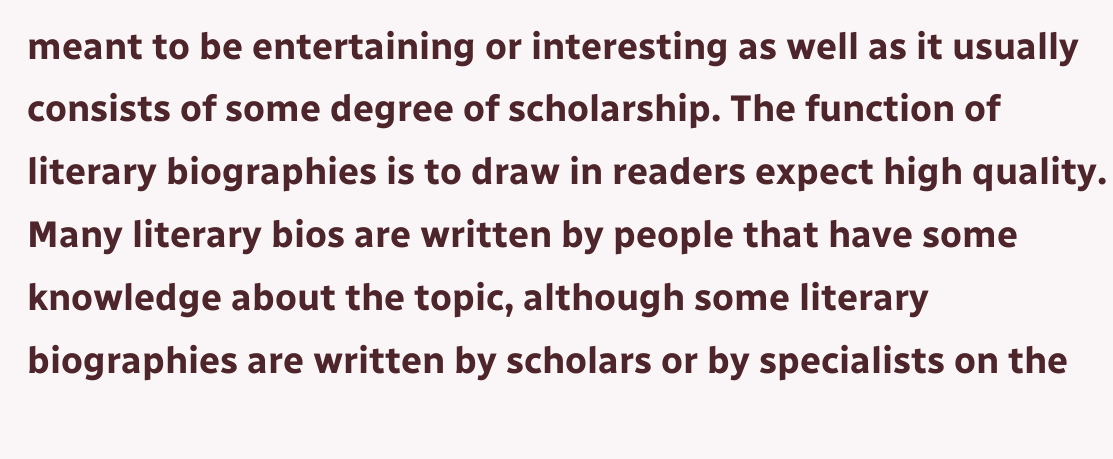meant to be entertaining or interesting as well as it usually consists of some degree of scholarship. The function of literary biographies is to draw in readers expect high quality. Many literary bios are written by people that have some knowledge about the topic, although some literary biographies are written by scholars or by specialists on the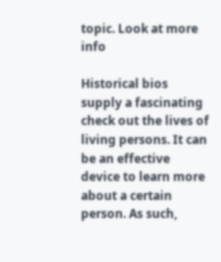topic. Look at more info

Historical bios supply a fascinating check out the lives of living persons. It can be an effective device to learn more about a certain person. As such,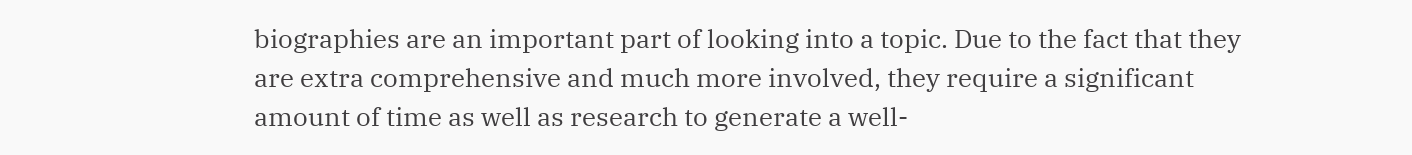biographies are an important part of looking into a topic. Due to the fact that they are extra comprehensive and much more involved, they require a significant amount of time as well as research to generate a well-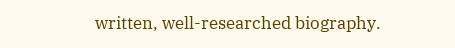written, well-researched biography.